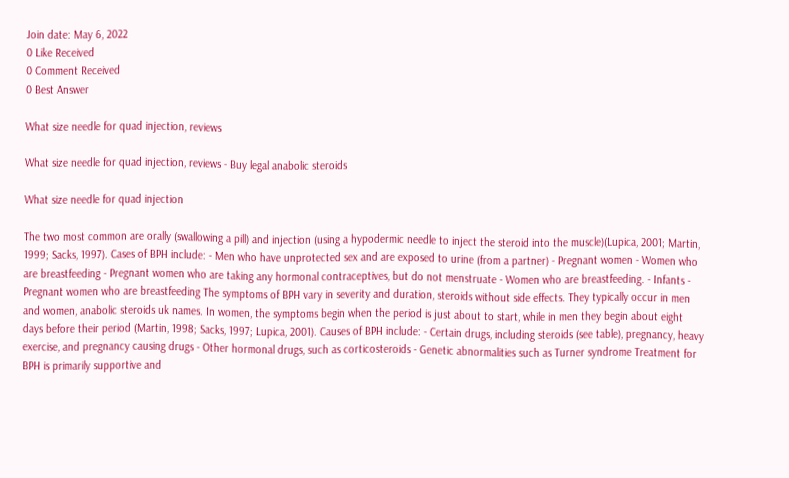Join date: May 6, 2022
0 Like Received
0 Comment Received
0 Best Answer

What size needle for quad injection, reviews

What size needle for quad injection, reviews - Buy legal anabolic steroids

What size needle for quad injection

The two most common are orally (swallowing a pill) and injection (using a hypodermic needle to inject the steroid into the muscle)(Lupica, 2001; Martin, 1999; Sacks, 1997). Cases of BPH include: - Men who have unprotected sex and are exposed to urine (from a partner) - Pregnant women - Women who are breastfeeding - Pregnant women who are taking any hormonal contraceptives, but do not menstruate - Women who are breastfeeding. - Infants - Pregnant women who are breastfeeding The symptoms of BPH vary in severity and duration, steroids without side effects. They typically occur in men and women, anabolic steroids uk names. In women, the symptoms begin when the period is just about to start, while in men they begin about eight days before their period (Martin, 1998; Sacks, 1997; Lupica, 2001). Causes of BPH include: - Certain drugs, including steroids (see table), pregnancy, heavy exercise, and pregnancy causing drugs - Other hormonal drugs, such as corticosteroids - Genetic abnormalities such as Turner syndrome Treatment for BPH is primarily supportive and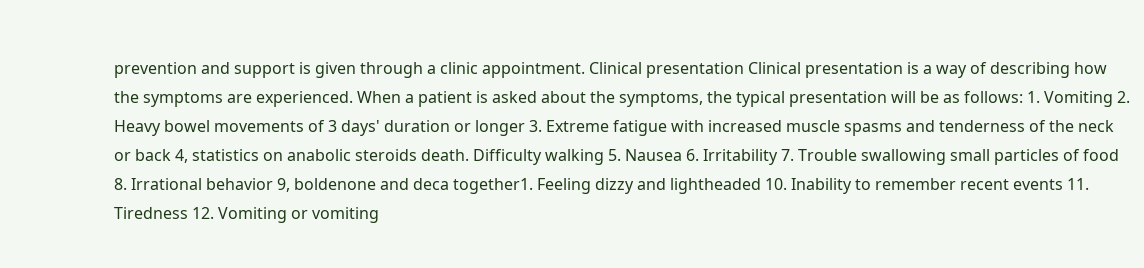prevention and support is given through a clinic appointment. Clinical presentation Clinical presentation is a way of describing how the symptoms are experienced. When a patient is asked about the symptoms, the typical presentation will be as follows: 1. Vomiting 2. Heavy bowel movements of 3 days' duration or longer 3. Extreme fatigue with increased muscle spasms and tenderness of the neck or back 4, statistics on anabolic steroids death. Difficulty walking 5. Nausea 6. Irritability 7. Trouble swallowing small particles of food 8. Irrational behavior 9, boldenone and deca together1. Feeling dizzy and lightheaded 10. Inability to remember recent events 11. Tiredness 12. Vomiting or vomiting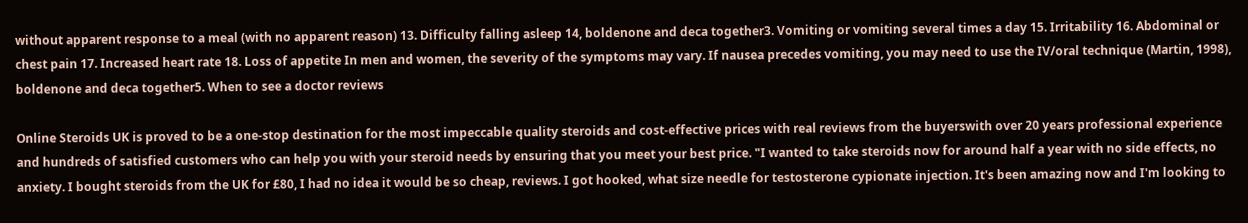without apparent response to a meal (with no apparent reason) 13. Difficulty falling asleep 14, boldenone and deca together3. Vomiting or vomiting several times a day 15. Irritability 16. Abdominal or chest pain 17. Increased heart rate 18. Loss of appetite In men and women, the severity of the symptoms may vary. If nausea precedes vomiting, you may need to use the IV/oral technique (Martin, 1998), boldenone and deca together5. When to see a doctor reviews

Online Steroids UK is proved to be a one-stop destination for the most impeccable quality steroids and cost-effective prices with real reviews from the buyerswith over 20 years professional experience and hundreds of satisfied customers who can help you with your steroid needs by ensuring that you meet your best price. "I wanted to take steroids now for around half a year with no side effects, no anxiety. I bought steroids from the UK for £80, I had no idea it would be so cheap, reviews. I got hooked, what size needle for testosterone cypionate injection. It's been amazing now and I'm looking to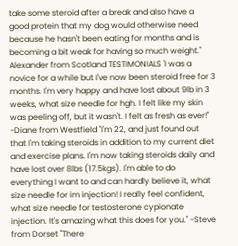take some steroid after a break and also have a good protein that my dog would otherwise need because he hasn't been eating for months and is becoming a bit weak for having so much weight." Alexander from Scotland TESTIMONIALS 'I was a novice for a while but I've now been steroid free for 3 months. I'm very happy and have lost about 9lb in 3 weeks, what size needle for hgh. I felt like my skin was peeling off, but it wasn't. I felt as fresh as ever!" -Diane from Westfield "I'm 22, and just found out that I'm taking steroids in addition to my current diet and exercise plans. I'm now taking steroids daily and have lost over 8lbs (17.5kgs). I'm able to do everything I want to and can hardly believe it, what size needle for im injection! I really feel confident, what size needle for testosterone cypionate injection. It's amazing what this does for you." -Steve from Dorset "There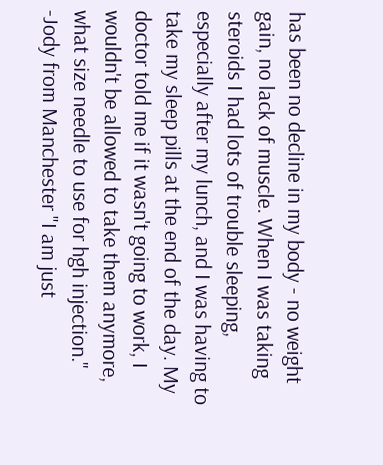has been no decline in my body - no weight gain, no lack of muscle. When I was taking steroids I had lots of trouble sleeping, especially after my lunch, and I was having to take my sleep pills at the end of the day. My doctor told me if it wasn't going to work, I wouldn't be allowed to take them anymore, what size needle to use for hgh injection." -Jody from Manchester "I am just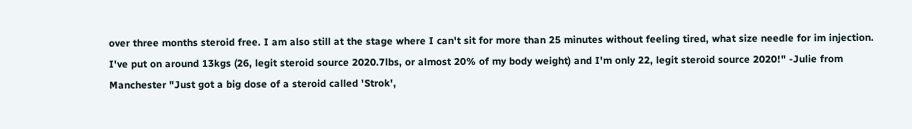over three months steroid free. I am also still at the stage where I can't sit for more than 25 minutes without feeling tired, what size needle for im injection. I've put on around 13kgs (26, legit steroid source 2020.7lbs, or almost 20% of my body weight) and I'm only 22, legit steroid source 2020!" -Julie from Manchester "Just got a big dose of a steroid called 'Strok',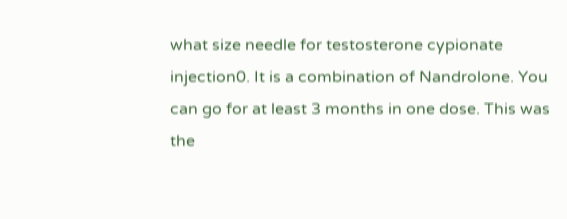what size needle for testosterone cypionate injection0. It is a combination of Nandrolone. You can go for at least 3 months in one dose. This was the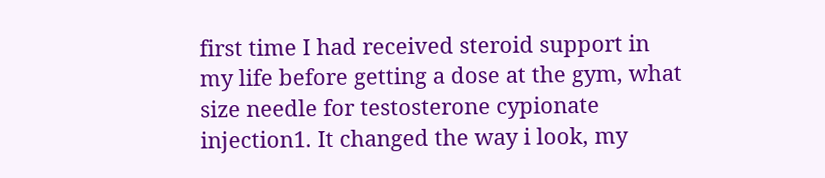first time I had received steroid support in my life before getting a dose at the gym, what size needle for testosterone cypionate injection1. It changed the way i look, my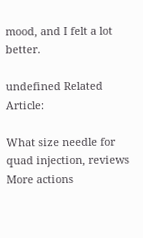mood, and I felt a lot better.

undefined Related Article:

What size needle for quad injection, reviews
More actions